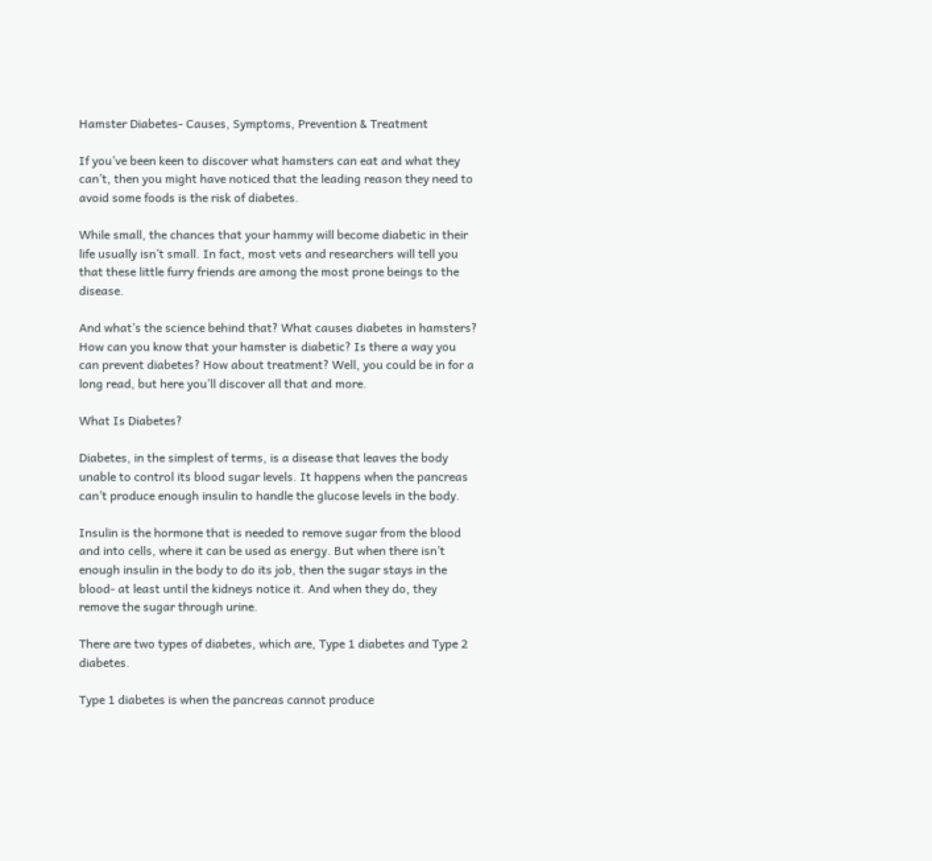Hamster Diabetes- Causes, Symptoms, Prevention & Treatment

If you’ve been keen to discover what hamsters can eat and what they can’t, then you might have noticed that the leading reason they need to avoid some foods is the risk of diabetes.

While small, the chances that your hammy will become diabetic in their life usually isn’t small. In fact, most vets and researchers will tell you that these little furry friends are among the most prone beings to the disease.

And what’s the science behind that? What causes diabetes in hamsters? How can you know that your hamster is diabetic? Is there a way you can prevent diabetes? How about treatment? Well, you could be in for a long read, but here you’ll discover all that and more.

What Is Diabetes?

Diabetes, in the simplest of terms, is a disease that leaves the body unable to control its blood sugar levels. It happens when the pancreas can’t produce enough insulin to handle the glucose levels in the body.

Insulin is the hormone that is needed to remove sugar from the blood and into cells, where it can be used as energy. But when there isn’t enough insulin in the body to do its job, then the sugar stays in the blood- at least until the kidneys notice it. And when they do, they remove the sugar through urine.

There are two types of diabetes, which are, Type 1 diabetes and Type 2 diabetes.

Type 1 diabetes is when the pancreas cannot produce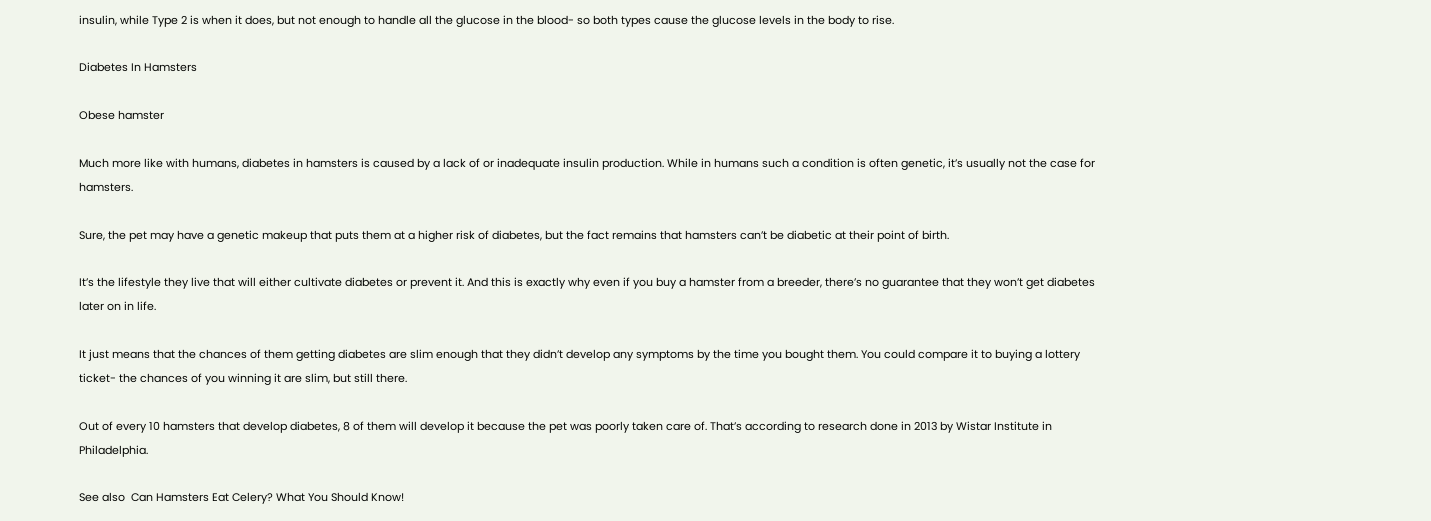insulin, while Type 2 is when it does, but not enough to handle all the glucose in the blood- so both types cause the glucose levels in the body to rise.

Diabetes In Hamsters

Obese hamster

Much more like with humans, diabetes in hamsters is caused by a lack of or inadequate insulin production. While in humans such a condition is often genetic, it’s usually not the case for hamsters.

Sure, the pet may have a genetic makeup that puts them at a higher risk of diabetes, but the fact remains that hamsters can’t be diabetic at their point of birth.

It’s the lifestyle they live that will either cultivate diabetes or prevent it. And this is exactly why even if you buy a hamster from a breeder, there’s no guarantee that they won’t get diabetes later on in life.

It just means that the chances of them getting diabetes are slim enough that they didn’t develop any symptoms by the time you bought them. You could compare it to buying a lottery ticket- the chances of you winning it are slim, but still there.

Out of every 10 hamsters that develop diabetes, 8 of them will develop it because the pet was poorly taken care of. That’s according to research done in 2013 by Wistar Institute in Philadelphia.

See also  Can Hamsters Eat Celery? What You Should Know!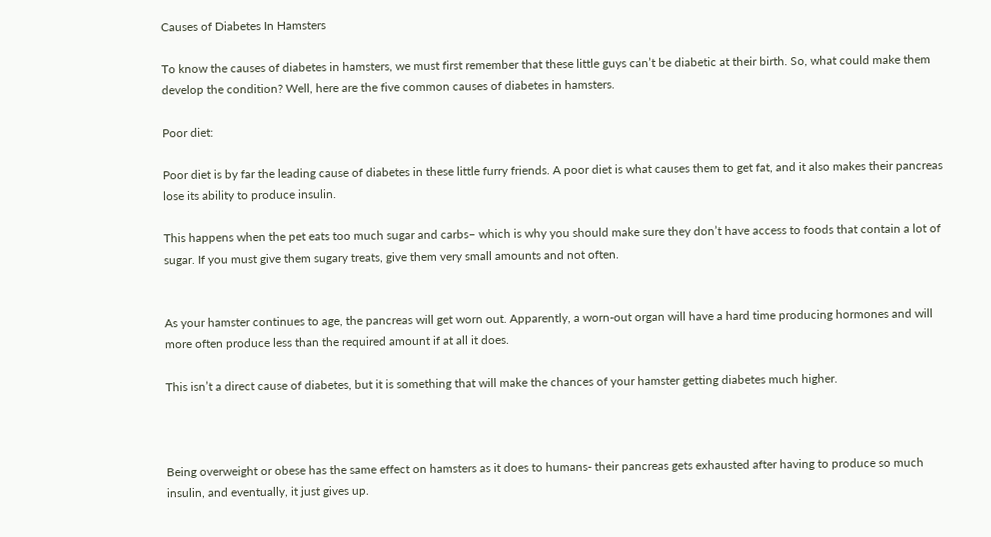Causes of Diabetes In Hamsters

To know the causes of diabetes in hamsters, we must first remember that these little guys can’t be diabetic at their birth. So, what could make them develop the condition? Well, here are the five common causes of diabetes in hamsters.

Poor diet:

Poor diet is by far the leading cause of diabetes in these little furry friends. A poor diet is what causes them to get fat, and it also makes their pancreas lose its ability to produce insulin.

This happens when the pet eats too much sugar and carbs– which is why you should make sure they don’t have access to foods that contain a lot of sugar. If you must give them sugary treats, give them very small amounts and not often.


As your hamster continues to age, the pancreas will get worn out. Apparently, a worn-out organ will have a hard time producing hormones and will more often produce less than the required amount if at all it does.

This isn’t a direct cause of diabetes, but it is something that will make the chances of your hamster getting diabetes much higher.



Being overweight or obese has the same effect on hamsters as it does to humans- their pancreas gets exhausted after having to produce so much insulin, and eventually, it just gives up.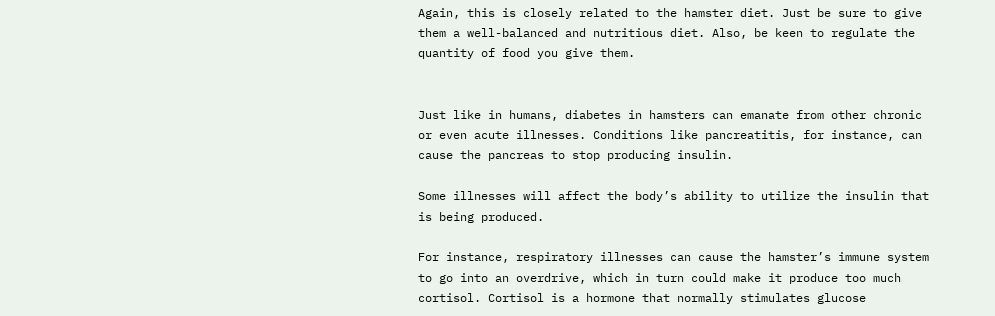Again, this is closely related to the hamster diet. Just be sure to give them a well-balanced and nutritious diet. Also, be keen to regulate the quantity of food you give them.


Just like in humans, diabetes in hamsters can emanate from other chronic or even acute illnesses. Conditions like pancreatitis, for instance, can cause the pancreas to stop producing insulin.

Some illnesses will affect the body’s ability to utilize the insulin that is being produced.

For instance, respiratory illnesses can cause the hamster’s immune system to go into an overdrive, which in turn could make it produce too much cortisol. Cortisol is a hormone that normally stimulates glucose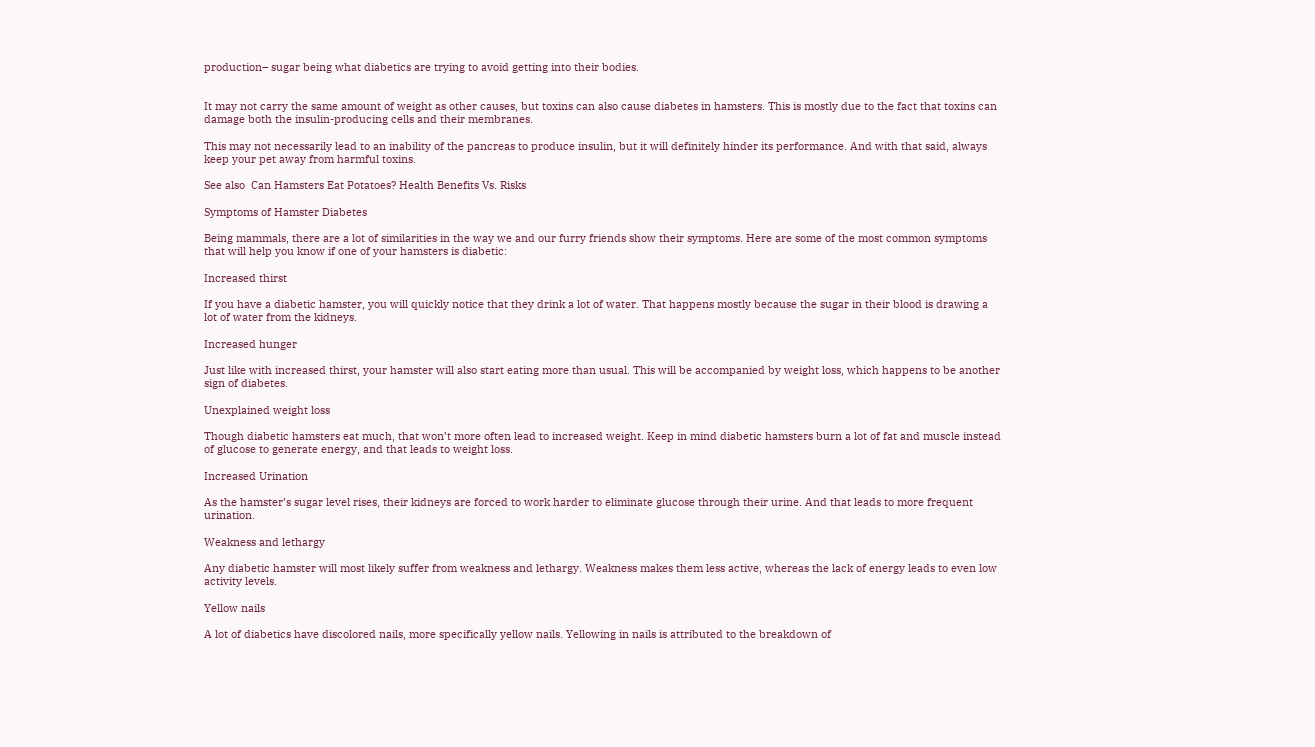production– sugar being what diabetics are trying to avoid getting into their bodies.


It may not carry the same amount of weight as other causes, but toxins can also cause diabetes in hamsters. This is mostly due to the fact that toxins can damage both the insulin-producing cells and their membranes.

This may not necessarily lead to an inability of the pancreas to produce insulin, but it will definitely hinder its performance. And with that said, always keep your pet away from harmful toxins.

See also  Can Hamsters Eat Potatoes? Health Benefits Vs. Risks

Symptoms of Hamster Diabetes

Being mammals, there are a lot of similarities in the way we and our furry friends show their symptoms. Here are some of the most common symptoms that will help you know if one of your hamsters is diabetic:

Increased thirst

If you have a diabetic hamster, you will quickly notice that they drink a lot of water. That happens mostly because the sugar in their blood is drawing a lot of water from the kidneys.

Increased hunger

Just like with increased thirst, your hamster will also start eating more than usual. This will be accompanied by weight loss, which happens to be another sign of diabetes.

Unexplained weight loss

Though diabetic hamsters eat much, that won’t more often lead to increased weight. Keep in mind diabetic hamsters burn a lot of fat and muscle instead of glucose to generate energy, and that leads to weight loss.

Increased Urination

As the hamster’s sugar level rises, their kidneys are forced to work harder to eliminate glucose through their urine. And that leads to more frequent urination.

Weakness and lethargy

Any diabetic hamster will most likely suffer from weakness and lethargy. Weakness makes them less active, whereas the lack of energy leads to even low activity levels.

Yellow nails

A lot of diabetics have discolored nails, more specifically yellow nails. Yellowing in nails is attributed to the breakdown of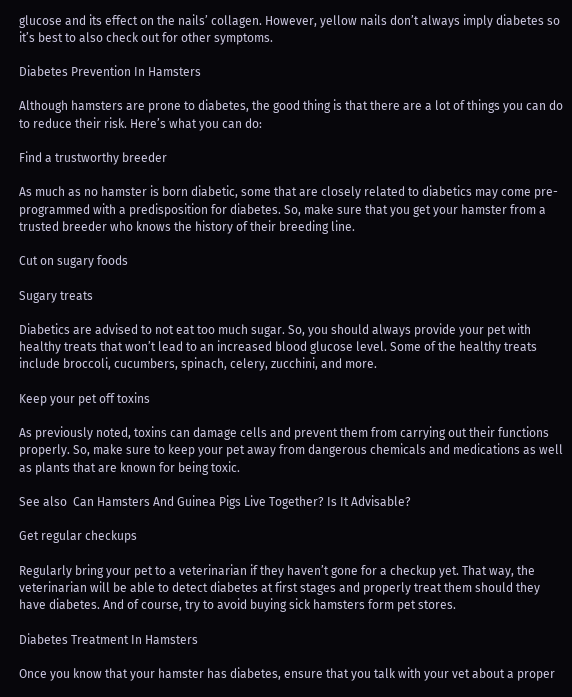glucose and its effect on the nails’ collagen. However, yellow nails don’t always imply diabetes so it’s best to also check out for other symptoms.

Diabetes Prevention In Hamsters

Although hamsters are prone to diabetes, the good thing is that there are a lot of things you can do to reduce their risk. Here’s what you can do:

Find a trustworthy breeder

As much as no hamster is born diabetic, some that are closely related to diabetics may come pre-programmed with a predisposition for diabetes. So, make sure that you get your hamster from a trusted breeder who knows the history of their breeding line.

Cut on sugary foods

Sugary treats

Diabetics are advised to not eat too much sugar. So, you should always provide your pet with healthy treats that won’t lead to an increased blood glucose level. Some of the healthy treats include broccoli, cucumbers, spinach, celery, zucchini, and more.

Keep your pet off toxins

As previously noted, toxins can damage cells and prevent them from carrying out their functions properly. So, make sure to keep your pet away from dangerous chemicals and medications as well as plants that are known for being toxic.

See also  Can Hamsters And Guinea Pigs Live Together? Is It Advisable?

Get regular checkups

Regularly bring your pet to a veterinarian if they haven’t gone for a checkup yet. That way, the veterinarian will be able to detect diabetes at first stages and properly treat them should they have diabetes. And of course, try to avoid buying sick hamsters form pet stores.

Diabetes Treatment In Hamsters

Once you know that your hamster has diabetes, ensure that you talk with your vet about a proper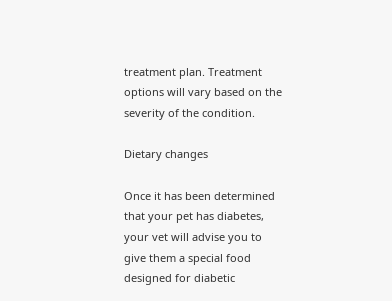treatment plan. Treatment options will vary based on the severity of the condition.

Dietary changes

Once it has been determined that your pet has diabetes, your vet will advise you to give them a special food designed for diabetic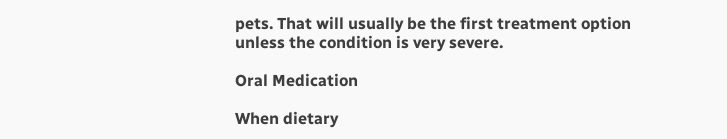pets. That will usually be the first treatment option unless the condition is very severe.

Oral Medication

When dietary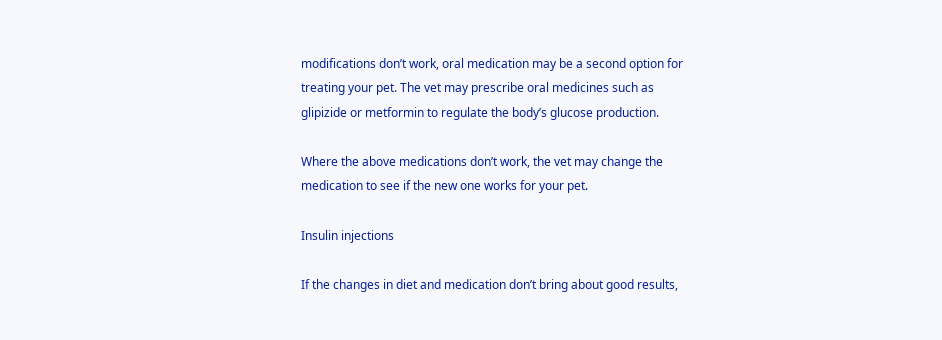modifications don’t work, oral medication may be a second option for treating your pet. The vet may prescribe oral medicines such as glipizide or metformin to regulate the body’s glucose production.

Where the above medications don’t work, the vet may change the medication to see if the new one works for your pet.

Insulin injections

If the changes in diet and medication don’t bring about good results,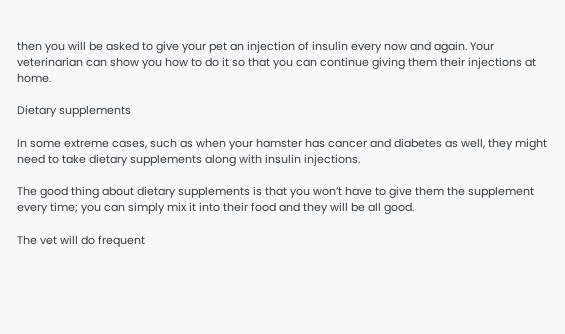then you will be asked to give your pet an injection of insulin every now and again. Your veterinarian can show you how to do it so that you can continue giving them their injections at home.

Dietary supplements

In some extreme cases, such as when your hamster has cancer and diabetes as well, they might need to take dietary supplements along with insulin injections.

The good thing about dietary supplements is that you won’t have to give them the supplement every time; you can simply mix it into their food and they will be all good.

The vet will do frequent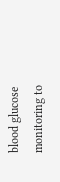blood glucose monitoring to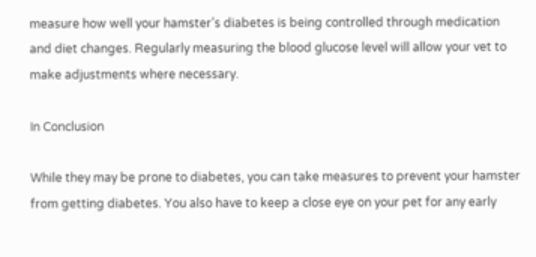measure how well your hamster’s diabetes is being controlled through medication and diet changes. Regularly measuring the blood glucose level will allow your vet to make adjustments where necessary.

In Conclusion

While they may be prone to diabetes, you can take measures to prevent your hamster from getting diabetes. You also have to keep a close eye on your pet for any early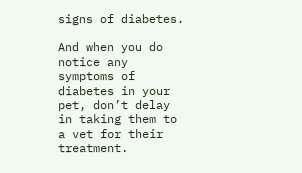signs of diabetes.

And when you do notice any symptoms of diabetes in your pet, don’t delay in taking them to a vet for their treatment.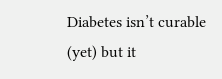Diabetes isn’t curable (yet) but it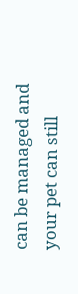can be managed and your pet can still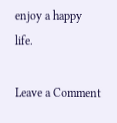enjoy a happy life.

Leave a Comment